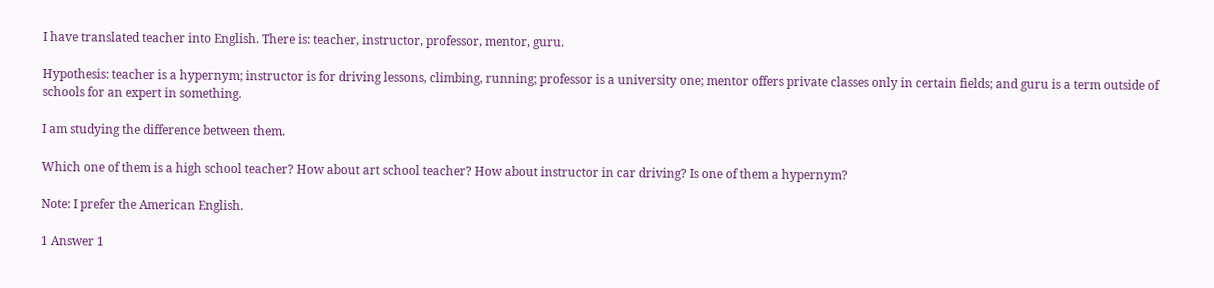I have translated teacher into English. There is: teacher, instructor, professor, mentor, guru.

Hypothesis: teacher is a hypernym; instructor is for driving lessons, climbing, running; professor is a university one; mentor offers private classes only in certain fields; and guru is a term outside of schools for an expert in something.

I am studying the difference between them.

Which one of them is a high school teacher? How about art school teacher? How about instructor in car driving? Is one of them a hypernym?

Note: I prefer the American English.

1 Answer 1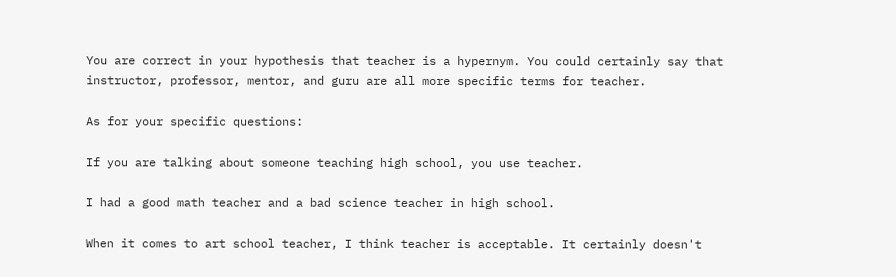You are correct in your hypothesis that teacher is a hypernym. You could certainly say that instructor, professor, mentor, and guru are all more specific terms for teacher.

As for your specific questions:

If you are talking about someone teaching high school, you use teacher.

I had a good math teacher and a bad science teacher in high school.

When it comes to art school teacher, I think teacher is acceptable. It certainly doesn't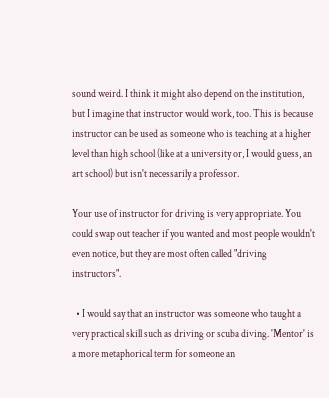sound weird. I think it might also depend on the institution, but I imagine that instructor would work, too. This is because instructor can be used as someone who is teaching at a higher level than high school (like at a university or, I would guess, an art school) but isn't necessarily a professor.

Your use of instructor for driving is very appropriate. You could swap out teacher if you wanted and most people wouldn't even notice, but they are most often called "driving instructors".

  • I would say that an instructor was someone who taught a very practical skill such as driving or scuba diving. 'Mentor' is a more metaphorical term for someone an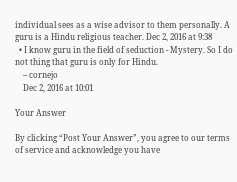individual sees as a wise advisor to them personally. A guru is a Hindu religious teacher. Dec 2, 2016 at 9:38
  • I know guru in the field of seduction - Mystery. So I do not thing that guru is only for Hindu.
    – cornejo
    Dec 2, 2016 at 10:01

Your Answer

By clicking “Post Your Answer”, you agree to our terms of service and acknowledge you have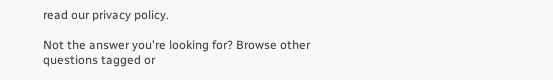read our privacy policy.

Not the answer you're looking for? Browse other questions tagged or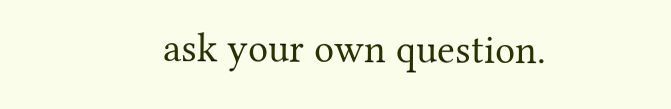ask your own question.